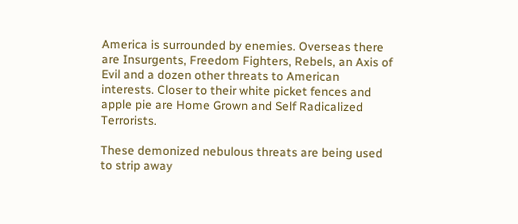America is surrounded by enemies. Overseas there are Insurgents, Freedom Fighters, Rebels, an Axis of Evil and a dozen other threats to American interests. Closer to their white picket fences and apple pie are Home Grown and Self Radicalized Terrorists.

These demonized nebulous threats are being used to strip away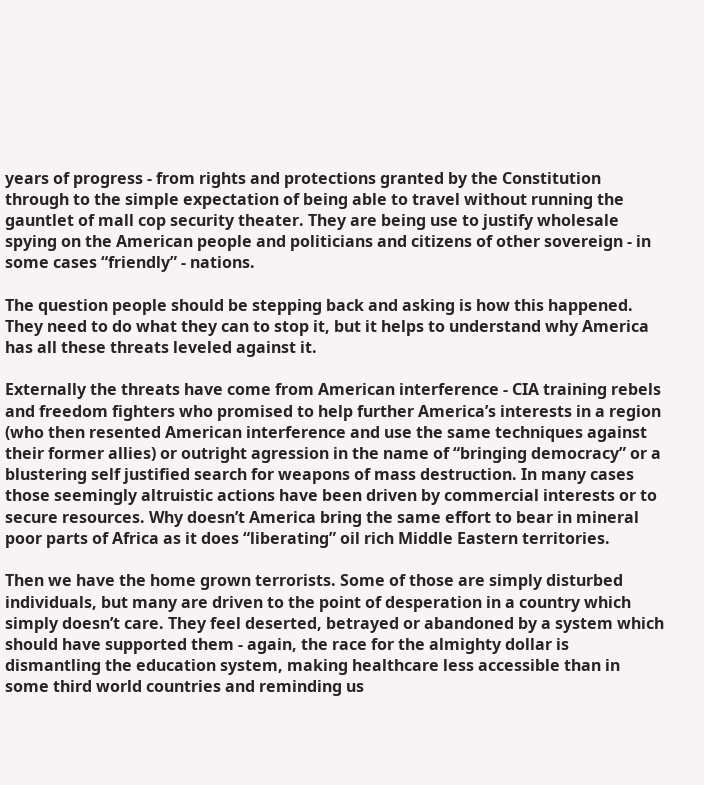years of progress - from rights and protections granted by the Constitution through to the simple expectation of being able to travel without running the gauntlet of mall cop security theater. They are being use to justify wholesale spying on the American people and politicians and citizens of other sovereign - in some cases “friendly” - nations.

The question people should be stepping back and asking is how this happened. They need to do what they can to stop it, but it helps to understand why America has all these threats leveled against it.

Externally the threats have come from American interference - CIA training rebels and freedom fighters who promised to help further America’s interests in a region (who then resented American interference and use the same techniques against their former allies) or outright agression in the name of “bringing democracy” or a blustering self justified search for weapons of mass destruction. In many cases those seemingly altruistic actions have been driven by commercial interests or to secure resources. Why doesn’t America bring the same effort to bear in mineral poor parts of Africa as it does “liberating” oil rich Middle Eastern territories.

Then we have the home grown terrorists. Some of those are simply disturbed individuals, but many are driven to the point of desperation in a country which simply doesn’t care. They feel deserted, betrayed or abandoned by a system which should have supported them - again, the race for the almighty dollar is dismantling the education system, making healthcare less accessible than in some third world countries and reminding us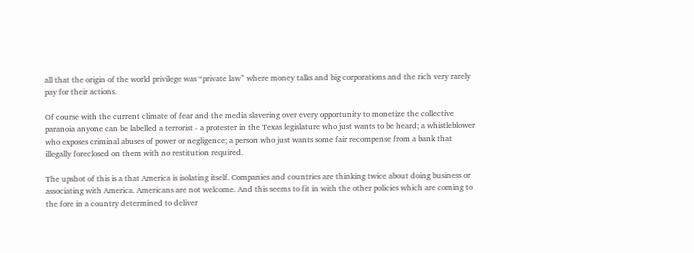all that the origin of the world privilege was “private law” where money talks and big corporations and the rich very rarely pay for their actions.

Of course with the current climate of fear and the media slavering over every opportunity to monetize the collective paranoia anyone can be labelled a terrorist - a protester in the Texas legislature who just wants to be heard; a whistleblower who exposes criminal abuses of power or negligence; a person who just wants some fair recompense from a bank that illegally foreclosed on them with no restitution required.

The upshot of this is a that America is isolating itself. Companies and countries are thinking twice about doing business or associating with America. Americans are not welcome. And this seems to fit in with the other policies which are coming to the fore in a country determined to deliver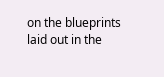on the blueprints laid out in the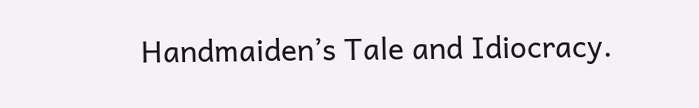Handmaiden’s Tale and Idiocracy.